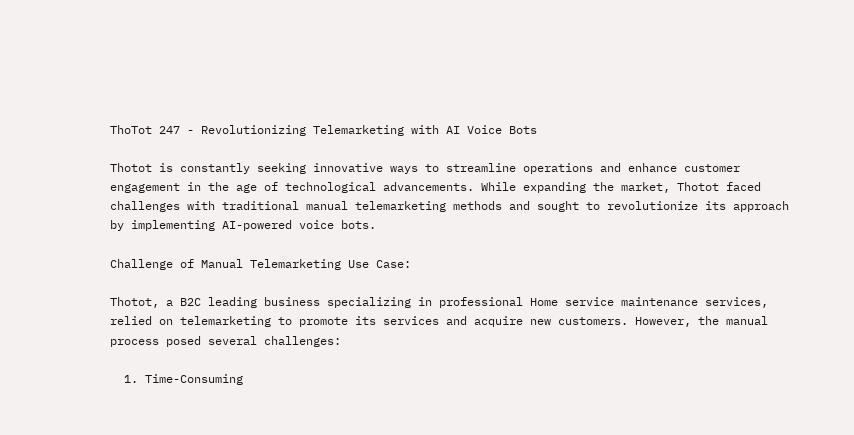ThoTot 247 - Revolutionizing Telemarketing with AI Voice Bots

Thotot is constantly seeking innovative ways to streamline operations and enhance customer engagement in the age of technological advancements. While expanding the market, Thotot faced challenges with traditional manual telemarketing methods and sought to revolutionize its approach by implementing AI-powered voice bots.

Challenge of Manual Telemarketing Use Case:

Thotot, a B2C leading business specializing in professional Home service maintenance services, relied on telemarketing to promote its services and acquire new customers. However, the manual process posed several challenges:

  1. Time-Consuming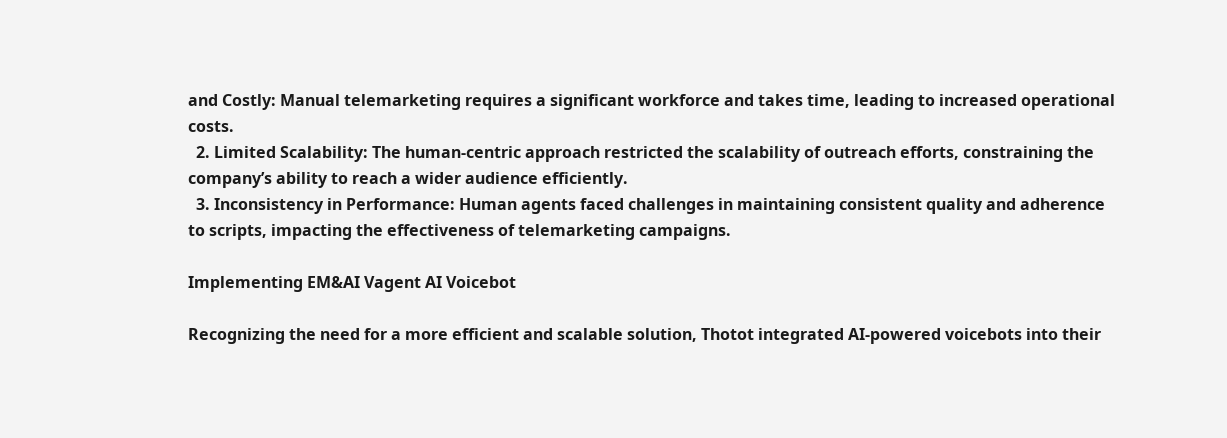and Costly: Manual telemarketing requires a significant workforce and takes time, leading to increased operational costs.
  2. Limited Scalability: The human-centric approach restricted the scalability of outreach efforts, constraining the company’s ability to reach a wider audience efficiently.
  3. Inconsistency in Performance: Human agents faced challenges in maintaining consistent quality and adherence to scripts, impacting the effectiveness of telemarketing campaigns.

Implementing EM&AI Vagent AI Voicebot

Recognizing the need for a more efficient and scalable solution, Thotot integrated AI-powered voicebots into their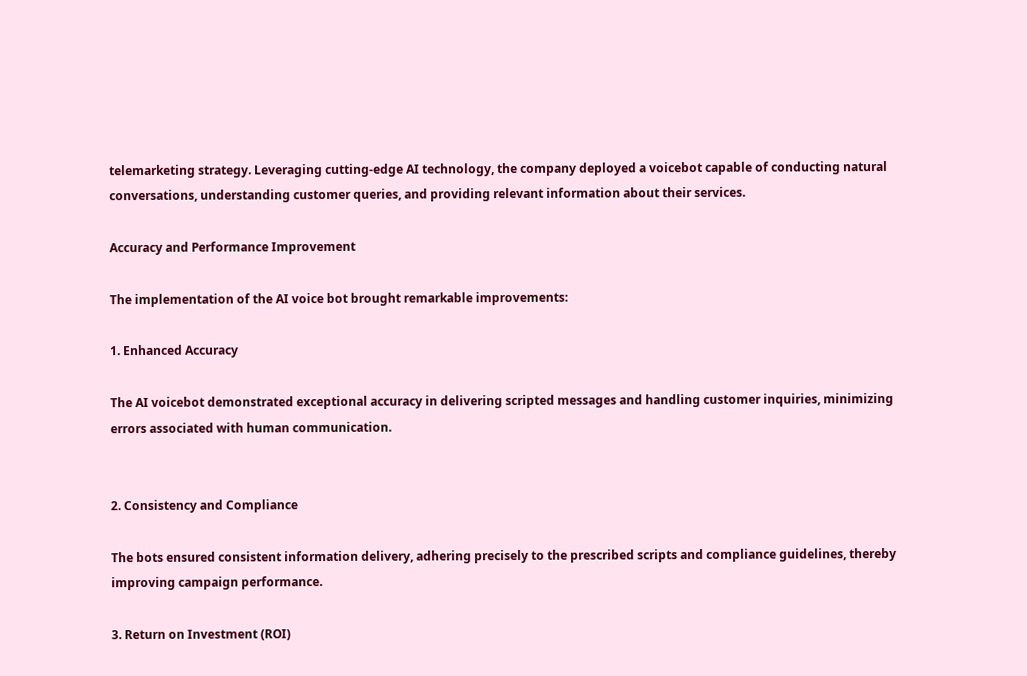telemarketing strategy. Leveraging cutting-edge AI technology, the company deployed a voicebot capable of conducting natural conversations, understanding customer queries, and providing relevant information about their services.

Accuracy and Performance Improvement

The implementation of the AI voice bot brought remarkable improvements:

1. Enhanced Accuracy

The AI voicebot demonstrated exceptional accuracy in delivering scripted messages and handling customer inquiries, minimizing errors associated with human communication.


2. Consistency and Compliance

The bots ensured consistent information delivery, adhering precisely to the prescribed scripts and compliance guidelines, thereby improving campaign performance.

3. Return on Investment (ROI)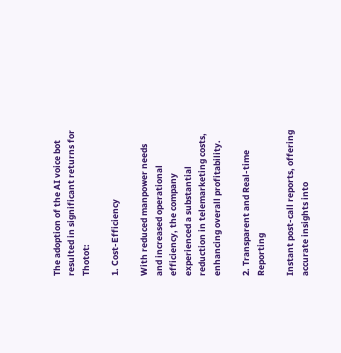The adoption of the AI voice bot resulted in significant returns for Thotot:

1. Cost-Efficiency

With reduced manpower needs and increased operational efficiency, the company experienced a substantial reduction in telemarketing costs, enhancing overall profitability.

2. Transparent and Real-time Reporting

Instant post-call reports, offering accurate insights into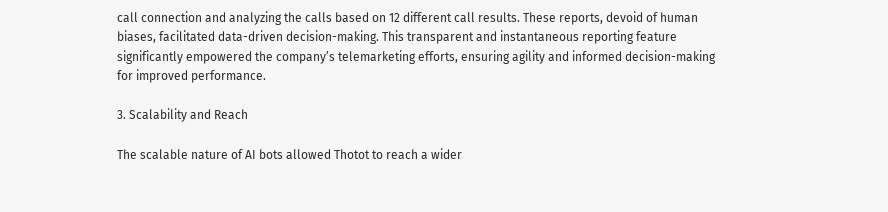call connection and analyzing the calls based on 12 different call results. These reports, devoid of human biases, facilitated data-driven decision-making. This transparent and instantaneous reporting feature significantly empowered the company’s telemarketing efforts, ensuring agility and informed decision-making for improved performance.

3. Scalability and Reach

The scalable nature of AI bots allowed Thotot to reach a wider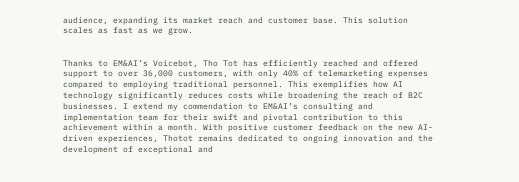audience, expanding its market reach and customer base. This solution scales as fast as we grow.


Thanks to EM&AI’s Voicebot, Tho Tot has efficiently reached and offered support to over 36,000 customers, with only 40% of telemarketing expenses compared to employing traditional personnel. This exemplifies how AI technology significantly reduces costs while broadening the reach of B2C businesses. I extend my commendation to EM&AI’s consulting and implementation team for their swift and pivotal contribution to this achievement within a month. With positive customer feedback on the new AI-driven experiences, Thotot remains dedicated to ongoing innovation and the development of exceptional and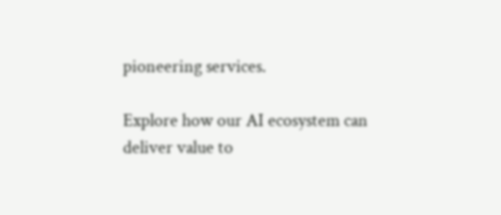pioneering services.

Explore how our AI ecosystem can deliver value to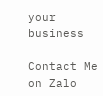your business

Contact Me on Zalo